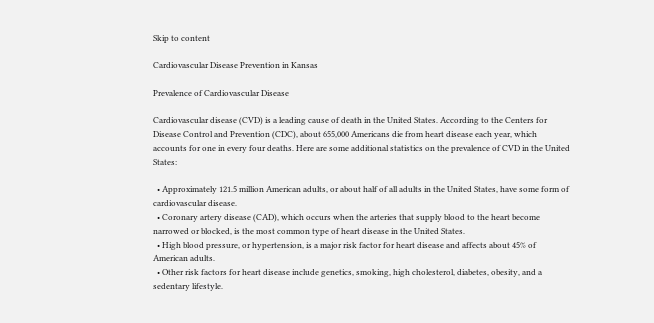Skip to content

Cardiovascular Disease Prevention in Kansas

Prevalence of Cardiovascular Disease

Cardiovascular disease (CVD) is a leading cause of death in the United States. According to the Centers for Disease Control and Prevention (CDC), about 655,000 Americans die from heart disease each year, which accounts for one in every four deaths. Here are some additional statistics on the prevalence of CVD in the United States:

  • Approximately 121.5 million American adults, or about half of all adults in the United States, have some form of cardiovascular disease.
  • Coronary artery disease (CAD), which occurs when the arteries that supply blood to the heart become narrowed or blocked, is the most common type of heart disease in the United States.
  • High blood pressure, or hypertension, is a major risk factor for heart disease and affects about 45% of American adults.
  • Other risk factors for heart disease include genetics, smoking, high cholesterol, diabetes, obesity, and a sedentary lifestyle.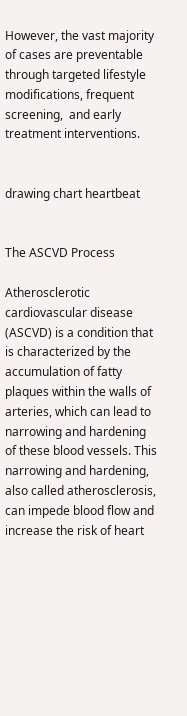However, the vast majority of cases are preventable through targeted lifestyle modifications, frequent screening,  and early treatment interventions.


drawing chart heartbeat


The ASCVD Process

Atherosclerotic cardiovascular disease (ASCVD) is a condition that is characterized by the accumulation of fatty plaques within the walls of arteries, which can lead to narrowing and hardening of these blood vessels. This narrowing and hardening, also called atherosclerosis, can impede blood flow and increase the risk of heart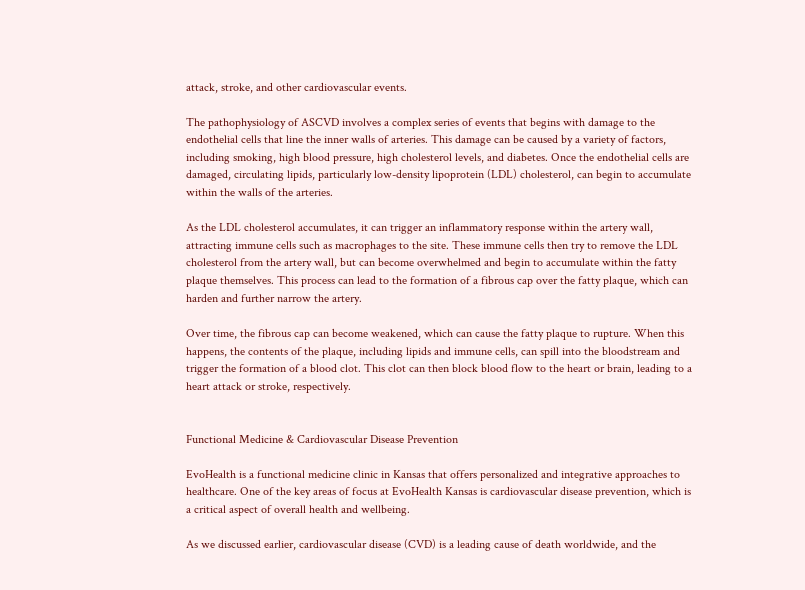attack, stroke, and other cardiovascular events.

The pathophysiology of ASCVD involves a complex series of events that begins with damage to the endothelial cells that line the inner walls of arteries. This damage can be caused by a variety of factors, including smoking, high blood pressure, high cholesterol levels, and diabetes. Once the endothelial cells are damaged, circulating lipids, particularly low-density lipoprotein (LDL) cholesterol, can begin to accumulate within the walls of the arteries.

As the LDL cholesterol accumulates, it can trigger an inflammatory response within the artery wall, attracting immune cells such as macrophages to the site. These immune cells then try to remove the LDL cholesterol from the artery wall, but can become overwhelmed and begin to accumulate within the fatty plaque themselves. This process can lead to the formation of a fibrous cap over the fatty plaque, which can harden and further narrow the artery.

Over time, the fibrous cap can become weakened, which can cause the fatty plaque to rupture. When this happens, the contents of the plaque, including lipids and immune cells, can spill into the bloodstream and trigger the formation of a blood clot. This clot can then block blood flow to the heart or brain, leading to a heart attack or stroke, respectively.


Functional Medicine & Cardiovascular Disease Prevention

EvoHealth is a functional medicine clinic in Kansas that offers personalized and integrative approaches to healthcare. One of the key areas of focus at EvoHealth Kansas is cardiovascular disease prevention, which is a critical aspect of overall health and wellbeing.

As we discussed earlier, cardiovascular disease (CVD) is a leading cause of death worldwide, and the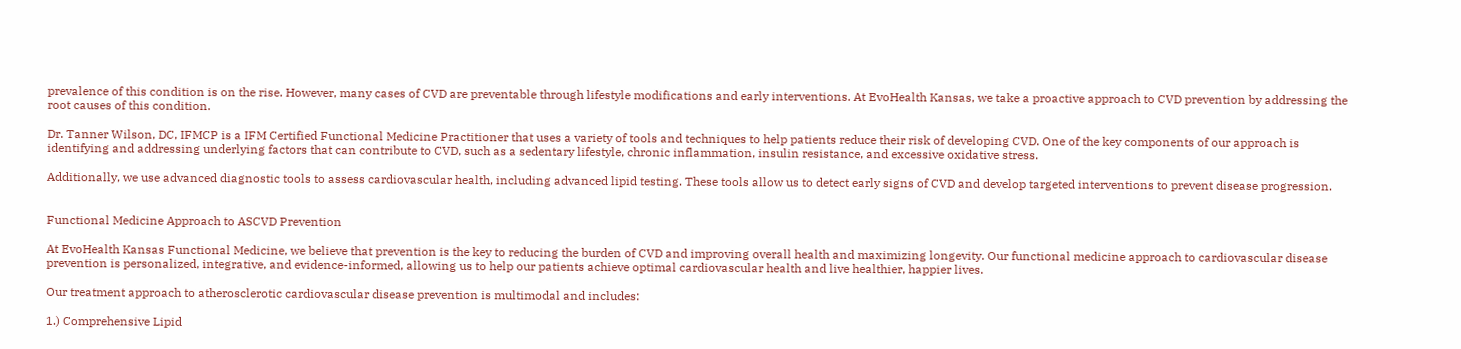prevalence of this condition is on the rise. However, many cases of CVD are preventable through lifestyle modifications and early interventions. At EvoHealth Kansas, we take a proactive approach to CVD prevention by addressing the root causes of this condition.

Dr. Tanner Wilson, DC, IFMCP is a IFM Certified Functional Medicine Practitioner that uses a variety of tools and techniques to help patients reduce their risk of developing CVD. One of the key components of our approach is identifying and addressing underlying factors that can contribute to CVD, such as a sedentary lifestyle, chronic inflammation, insulin resistance, and excessive oxidative stress.

Additionally, we use advanced diagnostic tools to assess cardiovascular health, including advanced lipid testing. These tools allow us to detect early signs of CVD and develop targeted interventions to prevent disease progression.


Functional Medicine Approach to ASCVD Prevention

At EvoHealth Kansas Functional Medicine, we believe that prevention is the key to reducing the burden of CVD and improving overall health and maximizing longevity. Our functional medicine approach to cardiovascular disease prevention is personalized, integrative, and evidence-informed, allowing us to help our patients achieve optimal cardiovascular health and live healthier, happier lives.

Our treatment approach to atherosclerotic cardiovascular disease prevention is multimodal and includes:

1.) Comprehensive Lipid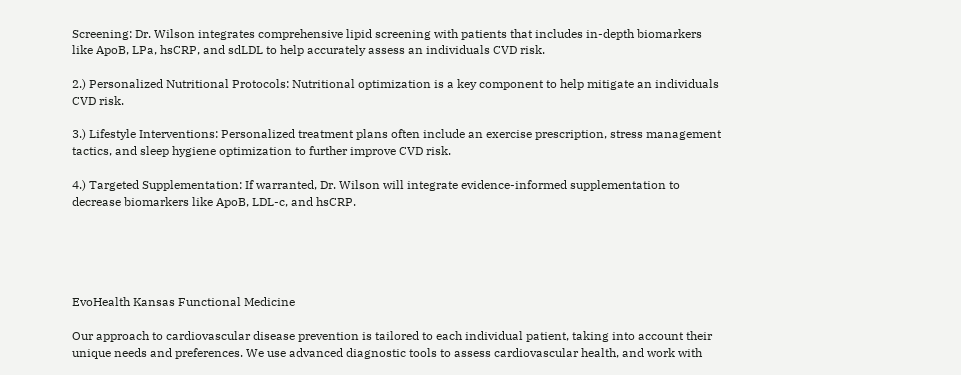Screening: Dr. Wilson integrates comprehensive lipid screening with patients that includes in-depth biomarkers like ApoB, LPa, hsCRP, and sdLDL to help accurately assess an individuals CVD risk.

2.) Personalized Nutritional Protocols: Nutritional optimization is a key component to help mitigate an individuals CVD risk.

3.) Lifestyle Interventions: Personalized treatment plans often include an exercise prescription, stress management tactics, and sleep hygiene optimization to further improve CVD risk.

4.) Targeted Supplementation: If warranted, Dr. Wilson will integrate evidence-informed supplementation to decrease biomarkers like ApoB, LDL-c, and hsCRP.





EvoHealth Kansas Functional Medicine

Our approach to cardiovascular disease prevention is tailored to each individual patient, taking into account their unique needs and preferences. We use advanced diagnostic tools to assess cardiovascular health, and work with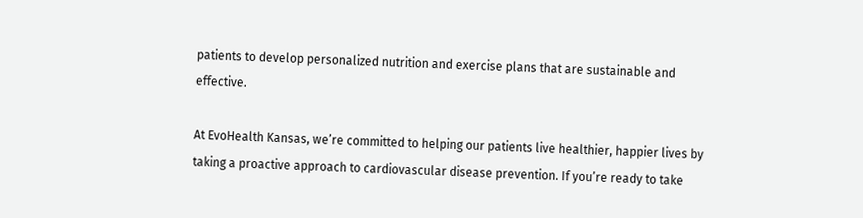patients to develop personalized nutrition and exercise plans that are sustainable and effective.

At EvoHealth Kansas, we’re committed to helping our patients live healthier, happier lives by taking a proactive approach to cardiovascular disease prevention. If you’re ready to take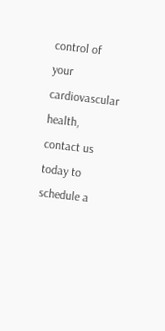control of your cardiovascular health, contact us today to schedule a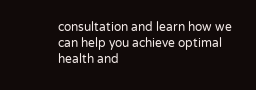consultation and learn how we can help you achieve optimal health and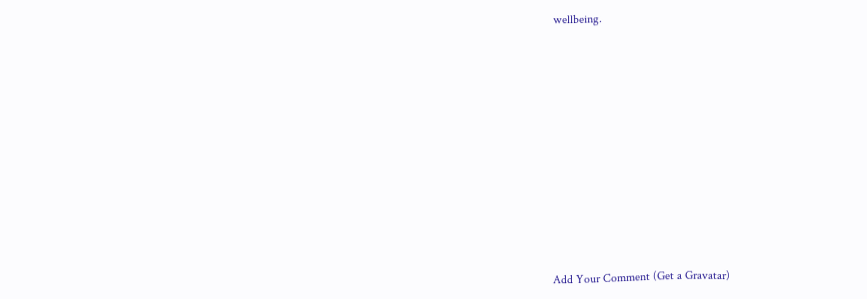wellbeing.












Add Your Comment (Get a Gravatar)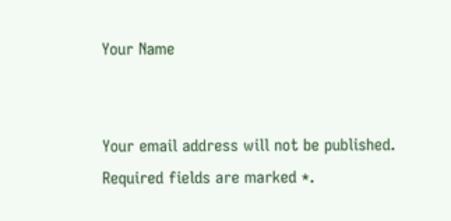Your Name


Your email address will not be published. Required fields are marked *.